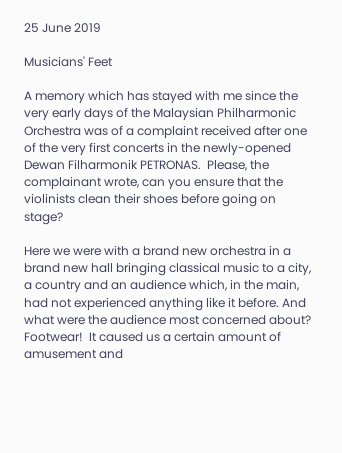25 June 2019

Musicians' Feet

A memory which has stayed with me since the very early days of the Malaysian Philharmonic Orchestra was of a complaint received after one of the very first concerts in the newly-opened Dewan Filharmonik PETRONAS.  Please, the complainant wrote, can you ensure that the violinists clean their shoes before going on stage?

Here we were with a brand new orchestra in a brand new hall bringing classical music to a city, a country and an audience which, in the main, had not experienced anything like it before. And what were the audience most concerned about?  Footwear!  It caused us a certain amount of amusement and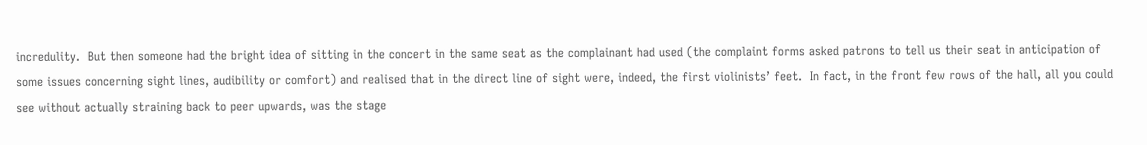incredulity.  But then someone had the bright idea of sitting in the concert in the same seat as the complainant had used (the complaint forms asked patrons to tell us their seat in anticipation of some issues concerning sight lines, audibility or comfort) and realised that in the direct line of sight were, indeed, the first violinists’ feet.  In fact, in the front few rows of the hall, all you could see without actually straining back to peer upwards, was the stage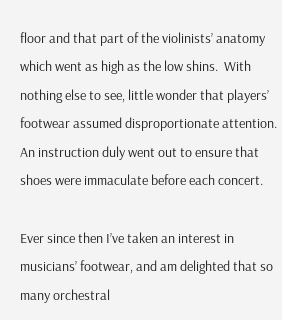floor and that part of the violinists’ anatomy which went as high as the low shins.  With nothing else to see, little wonder that players’ footwear assumed disproportionate attention.  An instruction duly went out to ensure that shoes were immaculate before each concert.

Ever since then I’ve taken an interest in musicians’ footwear, and am delighted that so many orchestral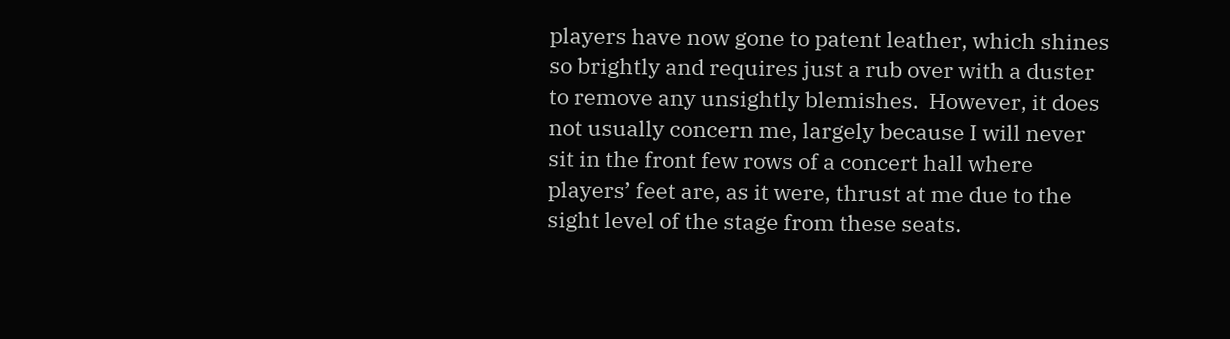players have now gone to patent leather, which shines so brightly and requires just a rub over with a duster to remove any unsightly blemishes.  However, it does not usually concern me, largely because I will never sit in the front few rows of a concert hall where players’ feet are, as it were, thrust at me due to the sight level of the stage from these seats.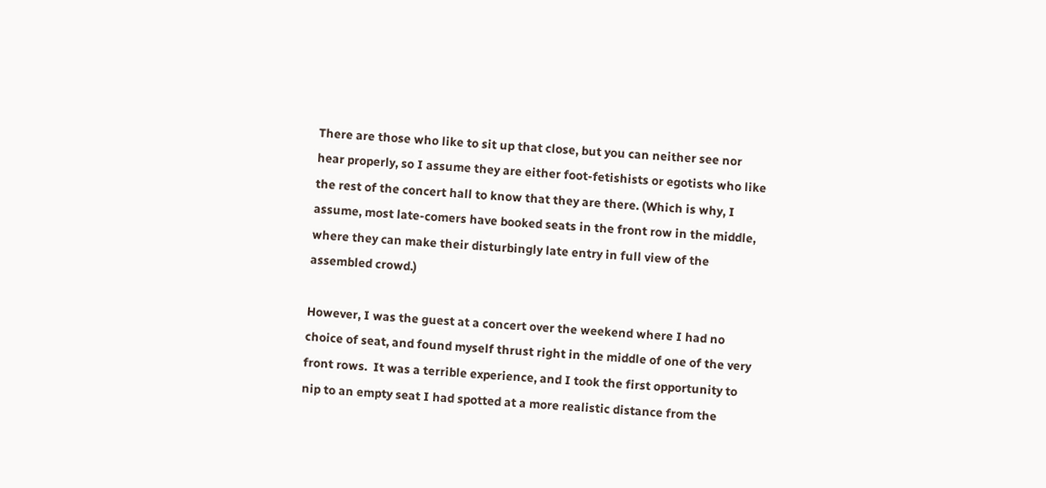There are those who like to sit up that close, but you can neither see nor hear properly, so I assume they are either foot-fetishists or egotists who like the rest of the concert hall to know that they are there. (Which is why, I assume, most late-comers have booked seats in the front row in the middle, where they can make their disturbingly late entry in full view of the assembled crowd.)

However, I was the guest at a concert over the weekend where I had no choice of seat, and found myself thrust right in the middle of one of the very front rows.  It was a terrible experience, and I took the first opportunity to nip to an empty seat I had spotted at a more realistic distance from the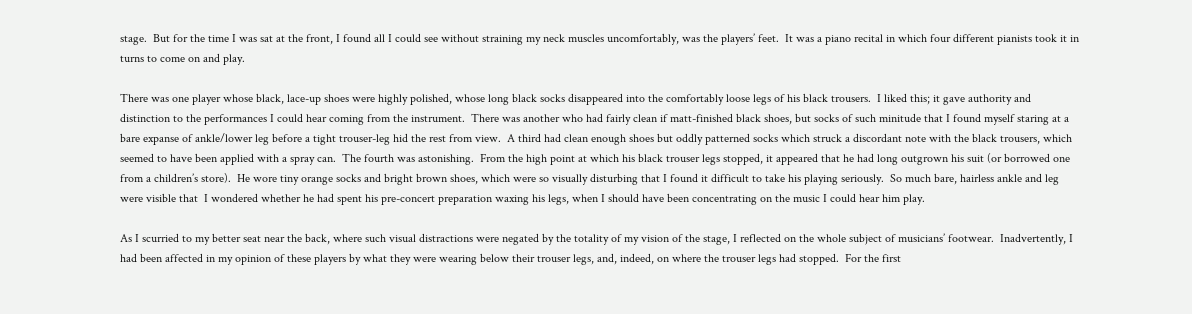stage.  But for the time I was sat at the front, I found all I could see without straining my neck muscles uncomfortably, was the players’ feet.  It was a piano recital in which four different pianists took it in turns to come on and play.

There was one player whose black, lace-up shoes were highly polished, whose long black socks disappeared into the comfortably loose legs of his black trousers.  I liked this; it gave authority and distinction to the performances I could hear coming from the instrument.  There was another who had fairly clean if matt-finished black shoes, but socks of such minitude that I found myself staring at a bare expanse of ankle/lower leg before a tight trouser-leg hid the rest from view.  A third had clean enough shoes but oddly patterned socks which struck a discordant note with the black trousers, which seemed to have been applied with a spray can.  The fourth was astonishing.  From the high point at which his black trouser legs stopped, it appeared that he had long outgrown his suit (or borrowed one from a children’s store).  He wore tiny orange socks and bright brown shoes, which were so visually disturbing that I found it difficult to take his playing seriously.  So much bare, hairless ankle and leg were visible that  I wondered whether he had spent his pre-concert preparation waxing his legs, when I should have been concentrating on the music I could hear him play.

As I scurried to my better seat near the back, where such visual distractions were negated by the totality of my vision of the stage, I reflected on the whole subject of musicians’ footwear.  Inadvertently, I had been affected in my opinion of these players by what they were wearing below their trouser legs, and, indeed, on where the trouser legs had stopped.  For the first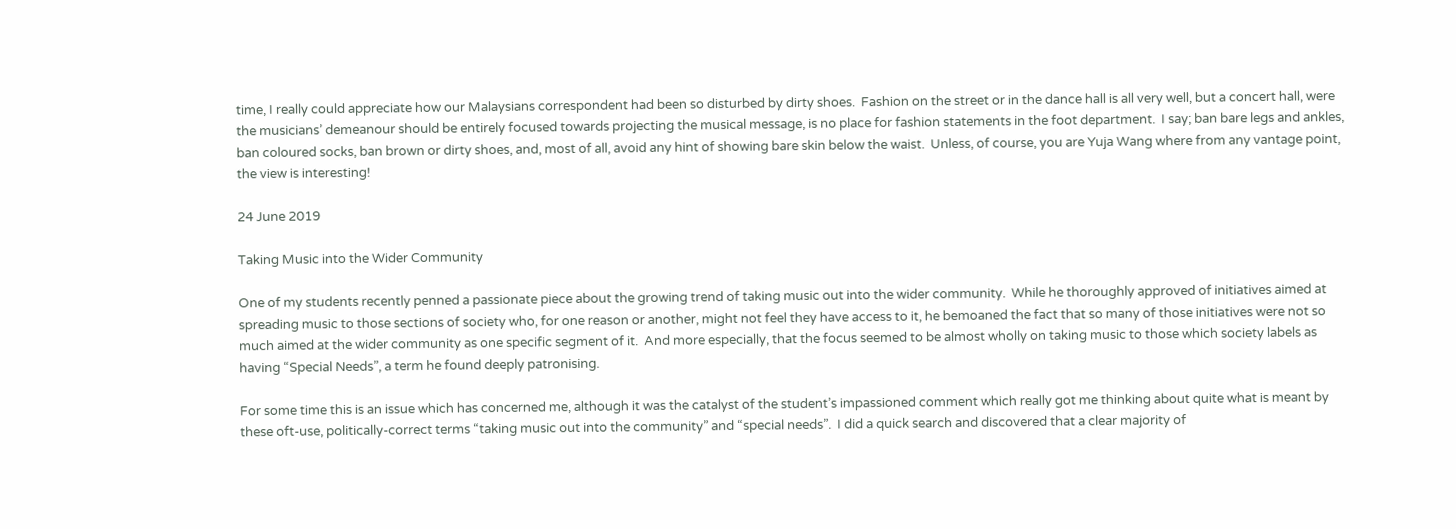time, I really could appreciate how our Malaysians correspondent had been so disturbed by dirty shoes.  Fashion on the street or in the dance hall is all very well, but a concert hall, were the musicians’ demeanour should be entirely focused towards projecting the musical message, is no place for fashion statements in the foot department.  I say; ban bare legs and ankles, ban coloured socks, ban brown or dirty shoes, and, most of all, avoid any hint of showing bare skin below the waist.  Unless, of course, you are Yuja Wang where from any vantage point, the view is interesting!

24 June 2019

Taking Music into the Wider Community

One of my students recently penned a passionate piece about the growing trend of taking music out into the wider community.  While he thoroughly approved of initiatives aimed at spreading music to those sections of society who, for one reason or another, might not feel they have access to it, he bemoaned the fact that so many of those initiatives were not so much aimed at the wider community as one specific segment of it.  And more especially, that the focus seemed to be almost wholly on taking music to those which society labels as having “Special Needs”, a term he found deeply patronising.

For some time this is an issue which has concerned me, although it was the catalyst of the student’s impassioned comment which really got me thinking about quite what is meant by these oft-use, politically-correct terms “taking music out into the community” and “special needs”.  I did a quick search and discovered that a clear majority of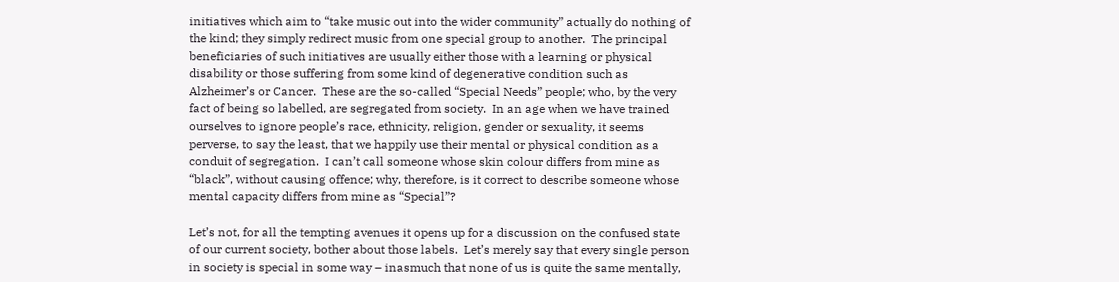initiatives which aim to “take music out into the wider community” actually do nothing of the kind; they simply redirect music from one special group to another.  The principal beneficiaries of such initiatives are usually either those with a learning or physical disability or those suffering from some kind of degenerative condition such as Alzheimer’s or Cancer.  These are the so-called “Special Needs” people; who, by the very fact of being so labelled, are segregated from society.  In an age when we have trained ourselves to ignore people’s race, ethnicity, religion, gender or sexuality, it seems perverse, to say the least, that we happily use their mental or physical condition as a conduit of segregation.  I can’t call someone whose skin colour differs from mine as “black”, without causing offence; why, therefore, is it correct to describe someone whose mental capacity differs from mine as “Special”?

Let’s not, for all the tempting avenues it opens up for a discussion on the confused state of our current society, bother about those labels.  Let’s merely say that every single person in society is special in some way – inasmuch that none of us is quite the same mentally,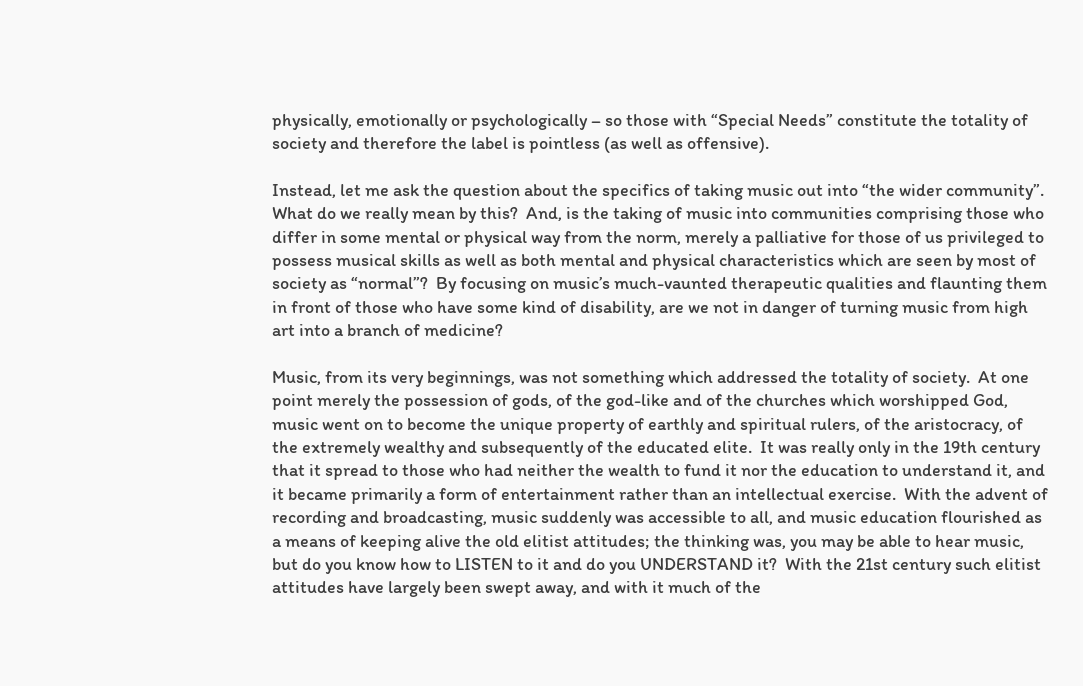physically, emotionally or psychologically – so those with “Special Needs” constitute the totality of society and therefore the label is pointless (as well as offensive).

Instead, let me ask the question about the specifics of taking music out into “the wider community”.  What do we really mean by this?  And, is the taking of music into communities comprising those who differ in some mental or physical way from the norm, merely a palliative for those of us privileged to possess musical skills as well as both mental and physical characteristics which are seen by most of society as “normal”?  By focusing on music’s much-vaunted therapeutic qualities and flaunting them in front of those who have some kind of disability, are we not in danger of turning music from high art into a branch of medicine?

Music, from its very beginnings, was not something which addressed the totality of society.  At one point merely the possession of gods, of the god-like and of the churches which worshipped God, music went on to become the unique property of earthly and spiritual rulers, of the aristocracy, of the extremely wealthy and subsequently of the educated elite.  It was really only in the 19th century that it spread to those who had neither the wealth to fund it nor the education to understand it, and it became primarily a form of entertainment rather than an intellectual exercise.  With the advent of recording and broadcasting, music suddenly was accessible to all, and music education flourished as a means of keeping alive the old elitist attitudes; the thinking was, you may be able to hear music, but do you know how to LISTEN to it and do you UNDERSTAND it?  With the 21st century such elitist attitudes have largely been swept away, and with it much of the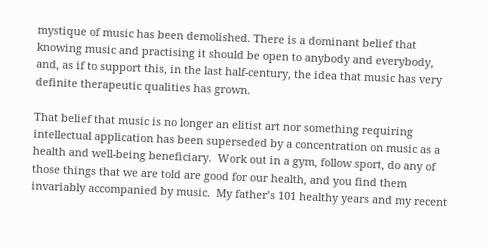mystique of music has been demolished. There is a dominant belief that knowing music and practising it should be open to anybody and everybody, and, as if to support this, in the last half-century, the idea that music has very definite therapeutic qualities has grown.

That belief that music is no longer an elitist art nor something requiring intellectual application has been superseded by a concentration on music as a health and well-being beneficiary.  Work out in a gym, follow sport, do any of those things that we are told are good for our health, and you find them invariably accompanied by music.  My father’s 101 healthy years and my recent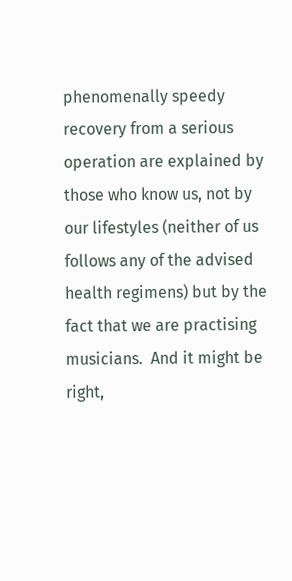phenomenally speedy recovery from a serious operation are explained by those who know us, not by our lifestyles (neither of us follows any of the advised health regimens) but by the fact that we are practising musicians.  And it might be right,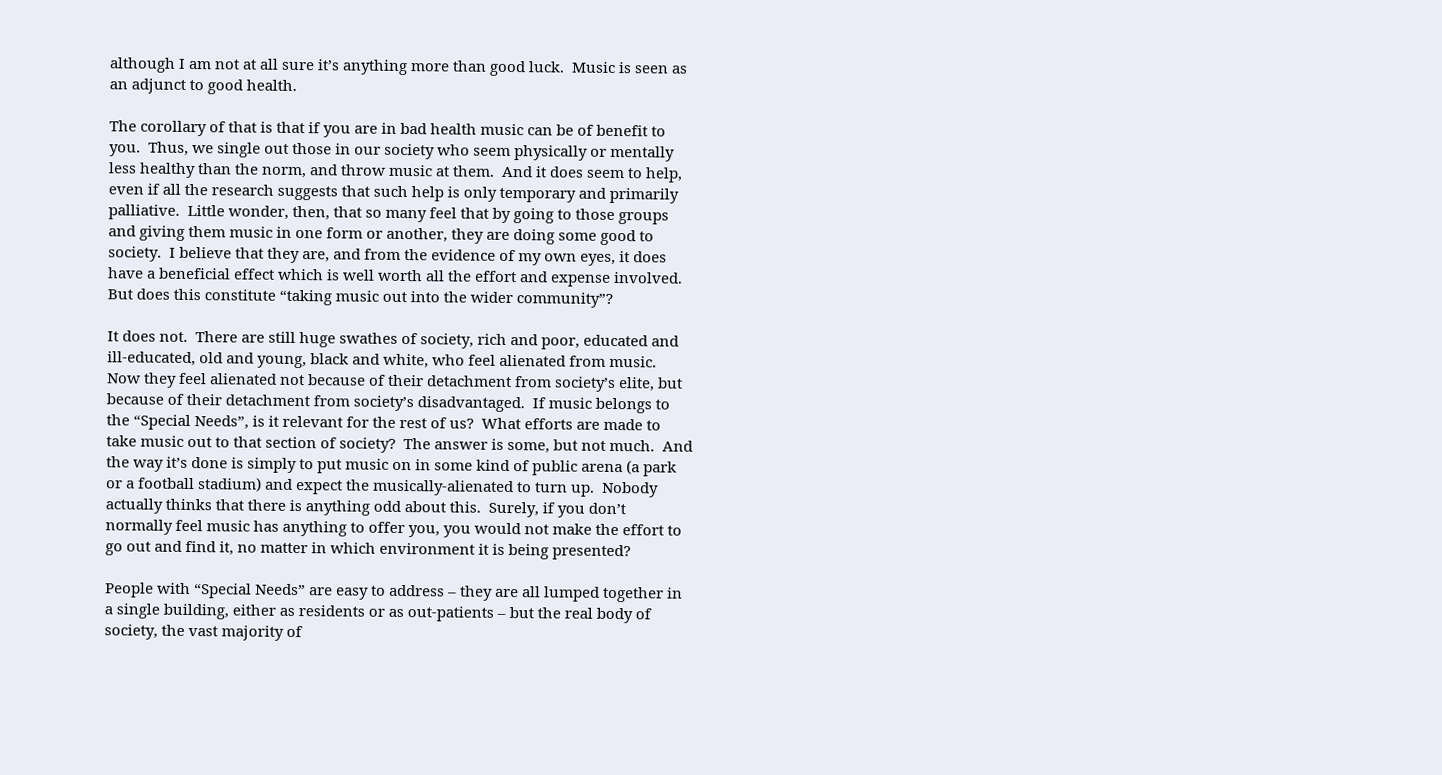although I am not at all sure it’s anything more than good luck.  Music is seen as an adjunct to good health.

The corollary of that is that if you are in bad health music can be of benefit to you.  Thus, we single out those in our society who seem physically or mentally less healthy than the norm, and throw music at them.  And it does seem to help, even if all the research suggests that such help is only temporary and primarily palliative.  Little wonder, then, that so many feel that by going to those groups and giving them music in one form or another, they are doing some good to society.  I believe that they are, and from the evidence of my own eyes, it does have a beneficial effect which is well worth all the effort and expense involved.  But does this constitute “taking music out into the wider community”?

It does not.  There are still huge swathes of society, rich and poor, educated and ill-educated, old and young, black and white, who feel alienated from music.  Now they feel alienated not because of their detachment from society’s elite, but because of their detachment from society’s disadvantaged.  If music belongs to the “Special Needs”, is it relevant for the rest of us?  What efforts are made to take music out to that section of society?  The answer is some, but not much.  And the way it’s done is simply to put music on in some kind of public arena (a park or a football stadium) and expect the musically-alienated to turn up.  Nobody actually thinks that there is anything odd about this.  Surely, if you don’t normally feel music has anything to offer you, you would not make the effort to go out and find it, no matter in which environment it is being presented?

People with “Special Needs” are easy to address – they are all lumped together in a single building, either as residents or as out-patients – but the real body of society, the vast majority of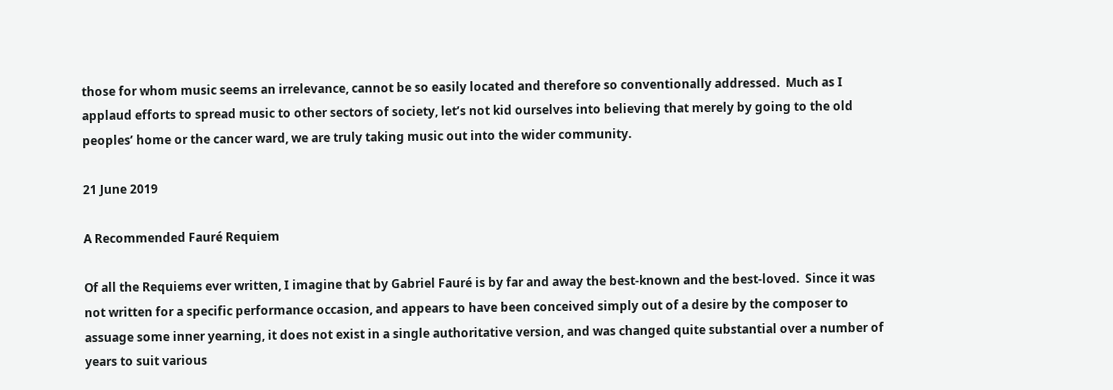those for whom music seems an irrelevance, cannot be so easily located and therefore so conventionally addressed.  Much as I applaud efforts to spread music to other sectors of society, let’s not kid ourselves into believing that merely by going to the old peoples’ home or the cancer ward, we are truly taking music out into the wider community.

21 June 2019

A Recommended Fauré Requiem

Of all the Requiems ever written, I imagine that by Gabriel Fauré is by far and away the best-known and the best-loved.  Since it was not written for a specific performance occasion, and appears to have been conceived simply out of a desire by the composer to assuage some inner yearning, it does not exist in a single authoritative version, and was changed quite substantial over a number of years to suit various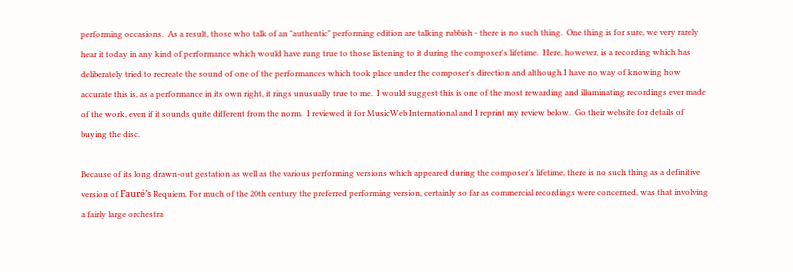performing occasions.  As a result, those who talk of an "authentic" performing edition are talking rubbish - there is no such thing.  One thing is for sure, we very rarely hear it today in any kind of performance which would have rung true to those listening to it during the composer's lifetime.  Here, however, is a recording which has deliberately tried to recreate the sound of one of the performances which took place under the composer's direction and although I have no way of knowing how accurate this is, as a performance in its own right, it rings unusually true to me.  I would suggest this is one of the most rewarding and illuminating recordings ever made of the work, even if it sounds quite different from the norm.  I reviewed it for MusicWeb International and I reprint my review below.  Go their website for details of buying the disc.

Because of its long drawn-out gestation as well as the various performing versions which appeared during the composer’s lifetime, there is no such thing as a definitive version of Fauré’s Requiem. For much of the 20th century the preferred performing version, certainly so far as commercial recordings were concerned, was that involving a fairly large orchestra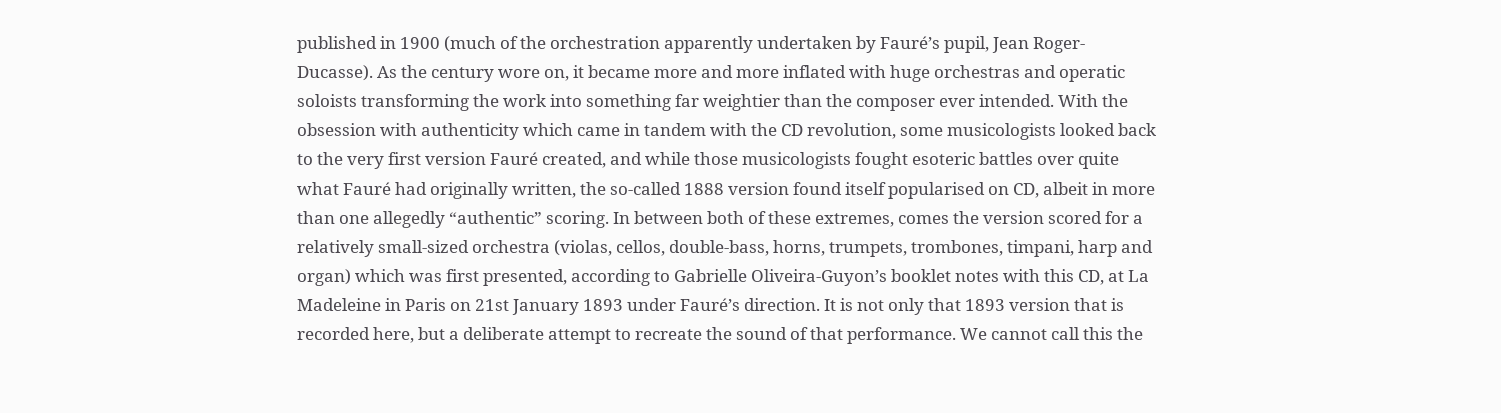published in 1900 (much of the orchestration apparently undertaken by Fauré’s pupil, Jean Roger-Ducasse). As the century wore on, it became more and more inflated with huge orchestras and operatic soloists transforming the work into something far weightier than the composer ever intended. With the obsession with authenticity which came in tandem with the CD revolution, some musicologists looked back to the very first version Fauré created, and while those musicologists fought esoteric battles over quite what Fauré had originally written, the so-called 1888 version found itself popularised on CD, albeit in more than one allegedly “authentic” scoring. In between both of these extremes, comes the version scored for a relatively small-sized orchestra (violas, cellos, double-bass, horns, trumpets, trombones, timpani, harp and organ) which was first presented, according to Gabrielle Oliveira-Guyon’s booklet notes with this CD, at La Madeleine in Paris on 21st January 1893 under Fauré’s direction. It is not only that 1893 version that is recorded here, but a deliberate attempt to recreate the sound of that performance. We cannot call this the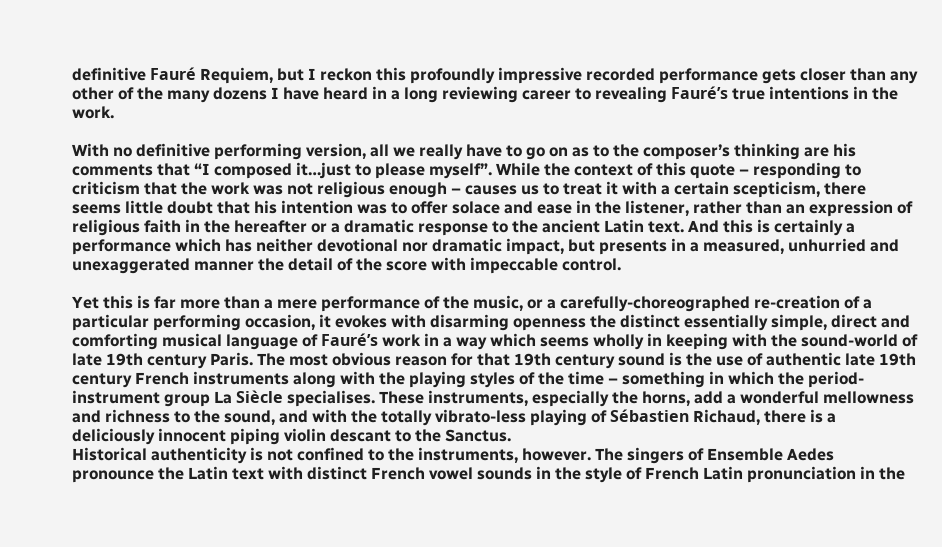definitive Fauré Requiem, but I reckon this profoundly impressive recorded performance gets closer than any other of the many dozens I have heard in a long reviewing career to revealing Fauré’s true intentions in the work.

With no definitive performing version, all we really have to go on as to the composer’s thinking are his comments that “I composed it…just to please myself”. While the context of this quote – responding to criticism that the work was not religious enough – causes us to treat it with a certain scepticism, there seems little doubt that his intention was to offer solace and ease in the listener, rather than an expression of religious faith in the hereafter or a dramatic response to the ancient Latin text. And this is certainly a performance which has neither devotional nor dramatic impact, but presents in a measured, unhurried and unexaggerated manner the detail of the score with impeccable control.

Yet this is far more than a mere performance of the music, or a carefully-choreographed re-creation of a particular performing occasion, it evokes with disarming openness the distinct essentially simple, direct and comforting musical language of Fauré’s work in a way which seems wholly in keeping with the sound-world of late 19th century Paris. The most obvious reason for that 19th century sound is the use of authentic late 19th century French instruments along with the playing styles of the time – something in which the period-instrument group La Siècle specialises. These instruments, especially the horns, add a wonderful mellowness and richness to the sound, and with the totally vibrato-less playing of Sébastien Richaud, there is a deliciously innocent piping violin descant to the Sanctus.
Historical authenticity is not confined to the instruments, however. The singers of Ensemble Aedes pronounce the Latin text with distinct French vowel sounds in the style of French Latin pronunciation in the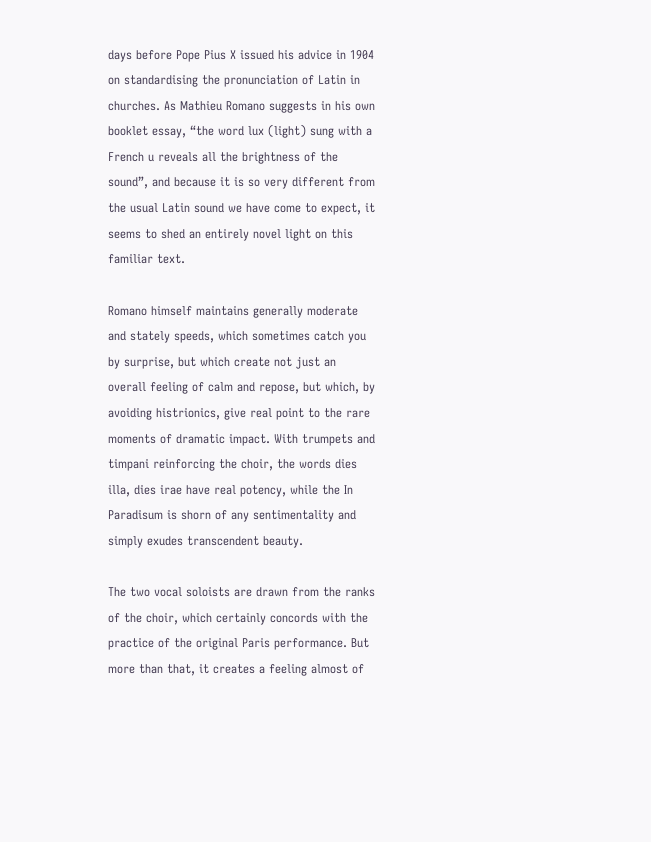days before Pope Pius X issued his advice in 1904 on standardising the pronunciation of Latin in churches. As Mathieu Romano suggests in his own booklet essay, “the word lux (light) sung with a French u reveals all the brightness of the sound”, and because it is so very different from the usual Latin sound we have come to expect, it seems to shed an entirely novel light on this familiar text.

Romano himself maintains generally moderate and stately speeds, which sometimes catch you by surprise, but which create not just an overall feeling of calm and repose, but which, by avoiding histrionics, give real point to the rare moments of dramatic impact. With trumpets and timpani reinforcing the choir, the words dies illa, dies irae have real potency, while the In Paradisum is shorn of any sentimentality and simply exudes transcendent beauty.

The two vocal soloists are drawn from the ranks of the choir, which certainly concords with the practice of the original Paris performance. But more than that, it creates a feeling almost of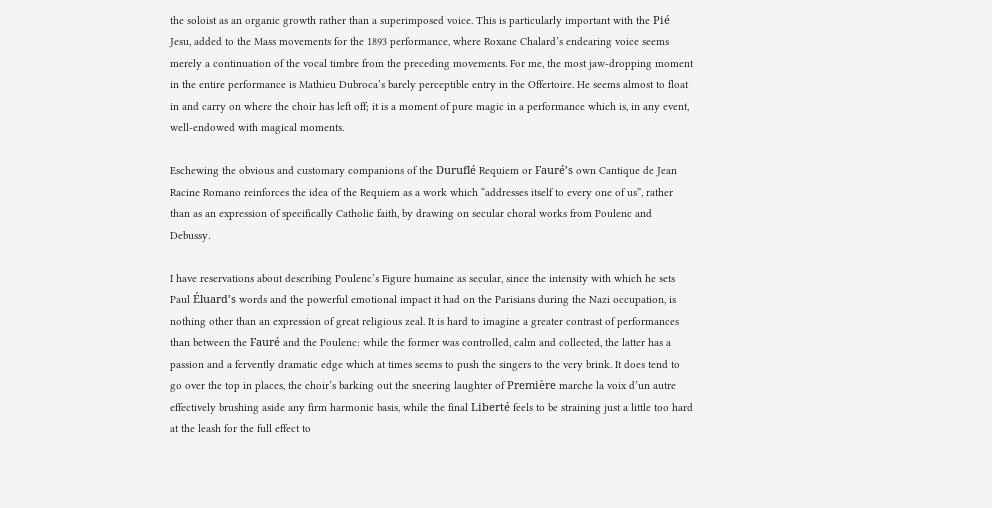the soloist as an organic growth rather than a superimposed voice. This is particularly important with the Pié Jesu, added to the Mass movements for the 1893 performance, where Roxane Chalard’s endearing voice seems merely a continuation of the vocal timbre from the preceding movements. For me, the most jaw-dropping moment in the entire performance is Mathieu Dubroca’s barely perceptible entry in the Offertoire. He seems almost to float in and carry on where the choir has left off; it is a moment of pure magic in a performance which is, in any event, well-endowed with magical moments.

Eschewing the obvious and customary companions of the Duruflé Requiem or Fauré’s own Cantique de Jean Racine Romano reinforces the idea of the Requiem as a work which “addresses itself to every one of us”, rather than as an expression of specifically Catholic faith, by drawing on secular choral works from Poulenc and Debussy.

I have reservations about describing Poulenc’s Figure humaine as secular, since the intensity with which he sets Paul Éluard’s words and the powerful emotional impact it had on the Parisians during the Nazi occupation, is nothing other than an expression of great religious zeal. It is hard to imagine a greater contrast of performances than between the Fauré and the Poulenc: while the former was controlled, calm and collected, the latter has a passion and a fervently dramatic edge which at times seems to push the singers to the very brink. It does tend to go over the top in places, the choir’s barking out the sneering laughter of Première marche la voix d’un autre effectively brushing aside any firm harmonic basis, while the final Liberté feels to be straining just a little too hard at the leash for the full effect to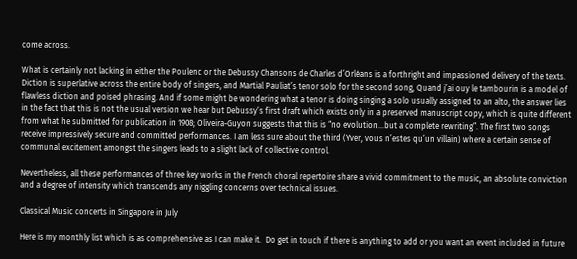come across.

What is certainly not lacking in either the Poulenc or the Debussy Chansons de Charles d’Orléans is a forthright and impassioned delivery of the texts. Diction is superlative across the entire body of singers, and Martial Pauliat’s tenor solo for the second song, Quand j’ai ouy le tambourin is a model of flawless diction and poised phrasing. And if some might be wondering what a tenor is doing singing a solo usually assigned to an alto, the answer lies in the fact that this is not the usual version we hear but Debussy’s first draft which exists only in a preserved manuscript copy, which is quite different from what he submitted for publication in 1908; Oliveira-Guyon suggests that this is “no evolution…but a complete rewriting”. The first two songs receive impressively secure and committed performances. I am less sure about the third (Yver, vous n’estes qu’un villain) where a certain sense of communal excitement amongst the singers leads to a slight lack of collective control.

Nevertheless, all these performances of three key works in the French choral repertoire share a vivid commitment to the music, an absolute conviction and a degree of intensity which transcends any niggling concerns over technical issues.

Classical Music concerts in Singapore in July

Here is my monthly list which is as comprehensive as I can make it.  Do get in touch if there is anything to add or you want an event included in future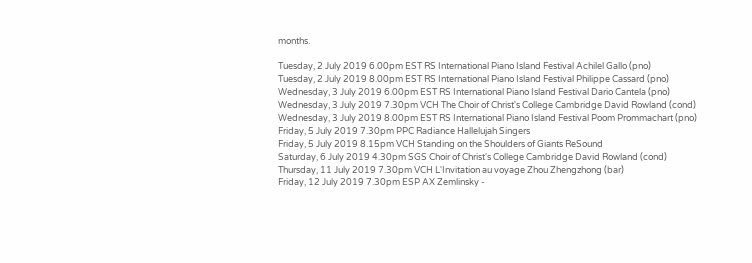months.

Tuesday, 2 July 2019 6.00pm EST RS International Piano Island Festival Achilel Gallo (pno)
Tuesday, 2 July 2019 8.00pm EST RS International Piano Island Festival Philippe Cassard (pno)
Wednesday, 3 July 2019 6.00pm EST RS International Piano Island Festival Dario Cantela (pno)
Wednesday, 3 July 2019 7.30pm VCH The Choir of Christ's College Cambridge David Rowland (cond)
Wednesday, 3 July 2019 8.00pm EST RS International Piano Island Festival Poom Prommachart (pno)
Friday, 5 July 2019 7.30pm PPC Radiance Hallelujah Singers
Friday, 5 July 2019 8.15pm VCH Standing on the Shoulders of Giants ReSound
Saturday, 6 July 2019 4.30pm SGS Choir of Christ's College Cambridge David Rowland (cond)
Thursday, 11 July 2019 7.30pm VCH L'Invitation au voyage Zhou Zhengzhong (bar)
Friday, 12 July 2019 7.30pm ESP AX Zemlinsky -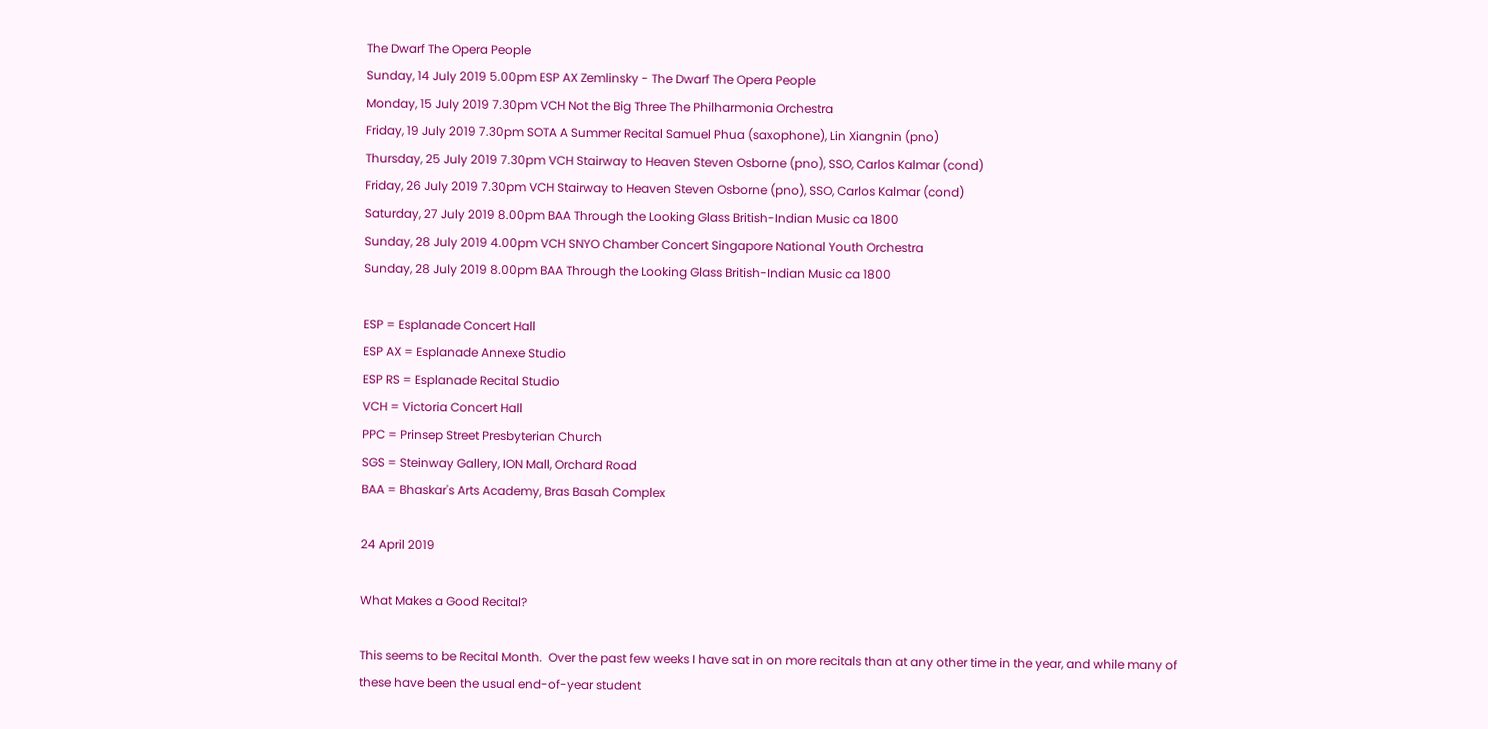The Dwarf The Opera People
Sunday, 14 July 2019 5.00pm ESP AX Zemlinsky - The Dwarf The Opera People
Monday, 15 July 2019 7.30pm VCH Not the Big Three The Philharmonia Orchestra
Friday, 19 July 2019 7.30pm SOTA A Summer Recital Samuel Phua (saxophone), Lin Xiangnin (pno)
Thursday, 25 July 2019 7.30pm VCH Stairway to Heaven Steven Osborne (pno), SSO, Carlos Kalmar (cond)
Friday, 26 July 2019 7.30pm VCH Stairway to Heaven Steven Osborne (pno), SSO, Carlos Kalmar (cond)
Saturday, 27 July 2019 8.00pm BAA Through the Looking Glass British-Indian Music ca 1800
Sunday, 28 July 2019 4.00pm VCH SNYO Chamber Concert Singapore National Youth Orchestra
Sunday, 28 July 2019 8.00pm BAA Through the Looking Glass British-Indian Music ca 1800

ESP = Esplanade Concert Hall
ESP AX = Esplanade Annexe Studio
ESP RS = Esplanade Recital Studio
VCH = Victoria Concert Hall
PPC = Prinsep Street Presbyterian Church
SGS = Steinway Gallery, ION Mall, Orchard Road
BAA = Bhaskar's Arts Academy, Bras Basah Complex

24 April 2019

What Makes a Good Recital?

This seems to be Recital Month.  Over the past few weeks I have sat in on more recitals than at any other time in the year, and while many of these have been the usual end-of-year student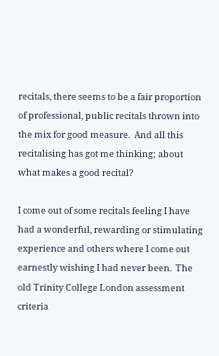recitals, there seems to be a fair proportion of professional, public recitals thrown into the mix for good measure.  And all this recitalising has got me thinking; about what makes a good recital?

I come out of some recitals feeling I have had a wonderful, rewarding or stimulating experience and others where I come out earnestly wishing I had never been.  The old Trinity College London assessment criteria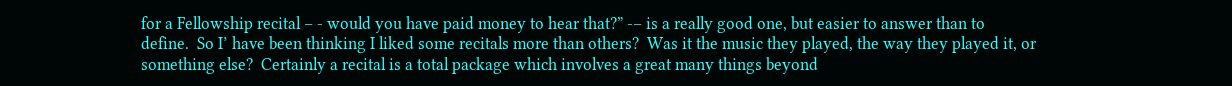for a Fellowship recital – - would you have paid money to hear that?” -– is a really good one, but easier to answer than to define.  So I’ have been thinking I liked some recitals more than others?  Was it the music they played, the way they played it, or something else?  Certainly a recital is a total package which involves a great many things beyond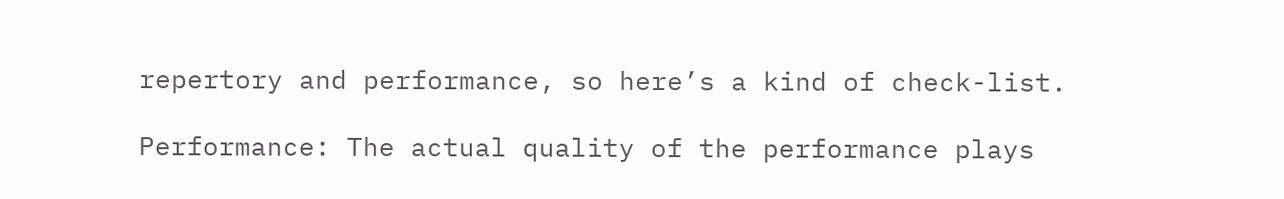repertory and performance, so here’s a kind of check-list.

Performance: The actual quality of the performance plays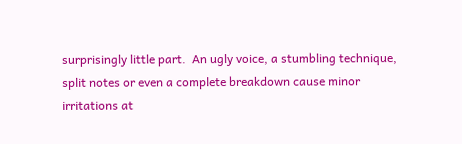surprisingly little part.  An ugly voice, a stumbling technique, split notes or even a complete breakdown cause minor irritations at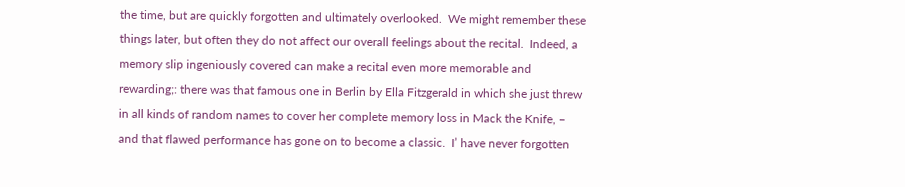the time, but are quickly forgotten and ultimately overlooked.  We might remember these things later, but often they do not affect our overall feelings about the recital.  Indeed, a memory slip ingeniously covered can make a recital even more memorable and rewarding;: there was that famous one in Berlin by Ella Fitzgerald in which she just threw in all kinds of random names to cover her complete memory loss in Mack the Knife, – and that flawed performance has gone on to become a classic.  I’ have never forgotten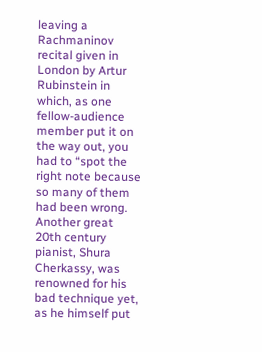leaving a Rachmaninov recital given in London by Artur Rubinstein in which, as one fellow-audience member put it on the way out, you had to “spot the right note because so many of them had been wrong.  Another great 20th century pianist, Shura Cherkassy, was renowned for his bad technique yet, as he himself put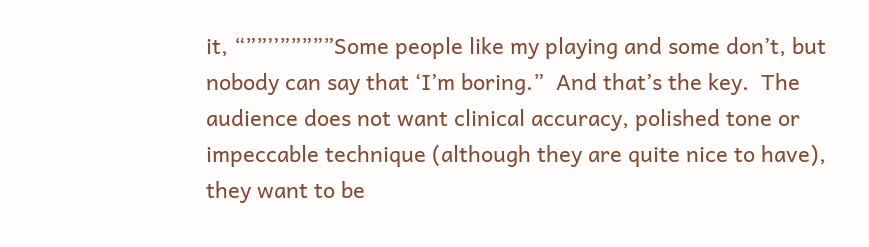it, “””’’”””””Some people like my playing and some don’t, but nobody can say that ‘I’m boring.”  And that’s the key.  The audience does not want clinical accuracy, polished tone or impeccable technique (although they are quite nice to have), they want to be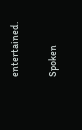entertained.

Spoken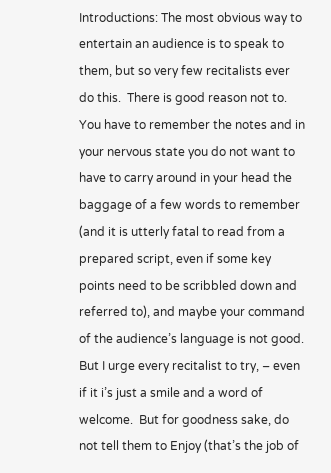Introductions: The most obvious way to entertain an audience is to speak to them, but so very few recitalists ever do this.  There is good reason not to.  You have to remember the notes and in your nervous state you do not want to have to carry around in your head the baggage of a few words to remember (and it is utterly fatal to read from a prepared script, even if some key points need to be scribbled down and referred to), and maybe your command of the audience’s language is not good.  But I urge every recitalist to try, – even if it i’s just a smile and a word of welcome.  But for goodness sake, do not tell them to Enjoy (that’s the job of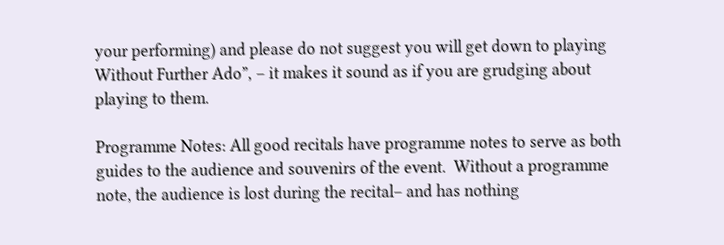your performing) and please do not suggest you will get down to playing Without Further Ado”, – it makes it sound as if you are grudging about playing to them.

Programme Notes: All good recitals have programme notes to serve as both guides to the audience and souvenirs of the event.  Without a programme note, the audience is lost during the recital– and has nothing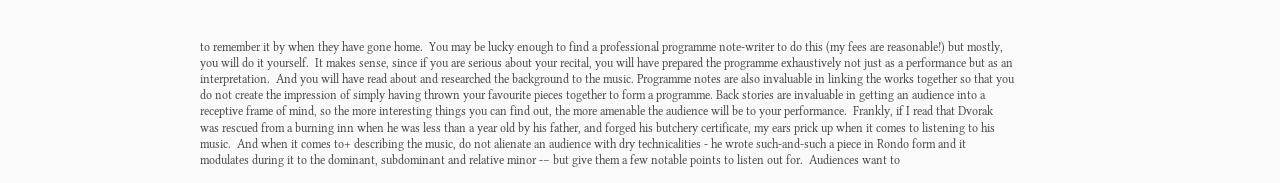to remember it by when they have gone home.  You may be lucky enough to find a professional programme note-writer to do this (my fees are reasonable!) but mostly, you will do it yourself.  It makes sense, since if you are serious about your recital, you will have prepared the programme exhaustively not just as a performance but as an interpretation.  And you will have read about and researched the background to the music. Programme notes are also invaluable in linking the works together so that you do not create the impression of simply having thrown your favourite pieces together to form a programme. Back stories are invaluable in getting an audience into a receptive frame of mind, so the more interesting things you can find out, the more amenable the audience will be to your performance.  Frankly, if I read that Dvorak was rescued from a burning inn when he was less than a year old by his father, and forged his butchery certificate, my ears prick up when it comes to listening to his music.  And when it comes to+ describing the music, do not alienate an audience with dry technicalities - he wrote such-and-such a piece in Rondo form and it modulates during it to the dominant, subdominant and relative minor -– but give them a few notable points to listen out for.  Audiences want to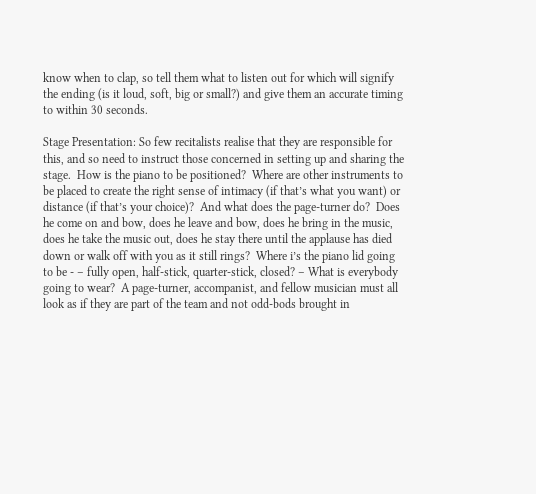know when to clap, so tell them what to listen out for which will signify the ending (is it loud, soft, big or small?) and give them an accurate timing to within 30 seconds.

Stage Presentation: So few recitalists realise that they are responsible for this, and so need to instruct those concerned in setting up and sharing the stage.  How is the piano to be positioned?  Where are other instruments to be placed to create the right sense of intimacy (if that’s what you want) or distance (if that’s your choice)?  And what does the page-turner do?  Does he come on and bow, does he leave and bow, does he bring in the music, does he take the music out, does he stay there until the applause has died down or walk off with you as it still rings?  Where i’s the piano lid going to be - – fully open, half-stick, quarter-stick, closed? – What is everybody going to wear?  A page-turner, accompanist, and fellow musician must all look as if they are part of the team and not odd-bods brought in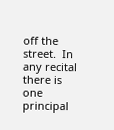off the street.  In any recital there is one principal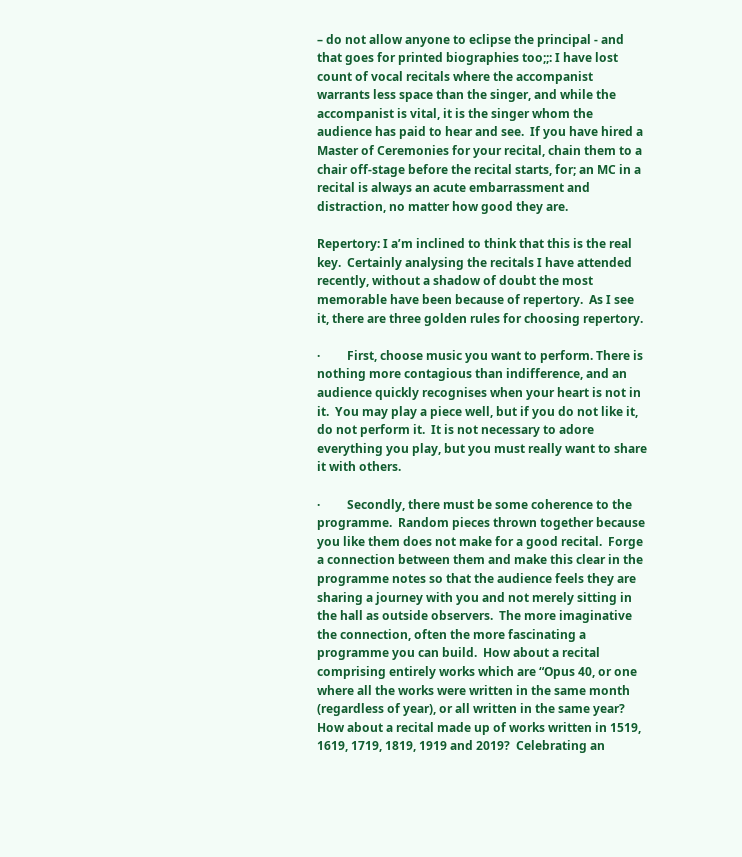– do not allow anyone to eclipse the principal - and that goes for printed biographies too;;: I have lost count of vocal recitals where the accompanist warrants less space than the singer, and while the accompanist is vital, it is the singer whom the audience has paid to hear and see.  If you have hired a Master of Ceremonies for your recital, chain them to a chair off-stage before the recital starts, for; an MC in a recital is always an acute embarrassment and distraction, no matter how good they are.

Repertory: I a’m inclined to think that this is the real key.  Certainly analysing the recitals I have attended recently, without a shadow of doubt the most memorable have been because of repertory.  As I see it, there are three golden rules for choosing repertory.

·         First, choose music you want to perform. There is nothing more contagious than indifference, and an audience quickly recognises when your heart is not in it.  You may play a piece well, but if you do not like it, do not perform it.  It is not necessary to adore everything you play, but you must really want to share it with others.

·         Secondly, there must be some coherence to the programme.  Random pieces thrown together because you like them does not make for a good recital.  Forge a connection between them and make this clear in the programme notes so that the audience feels they are sharing a journey with you and not merely sitting in the hall as outside observers.  The more imaginative the connection, often the more fascinating a programme you can build.  How about a recital comprising entirely works which are “Opus 40, or one where all the works were written in the same month (regardless of year), or all written in the same year?  How about a recital made up of works written in 1519, 1619, 1719, 1819, 1919 and 2019?  Celebrating an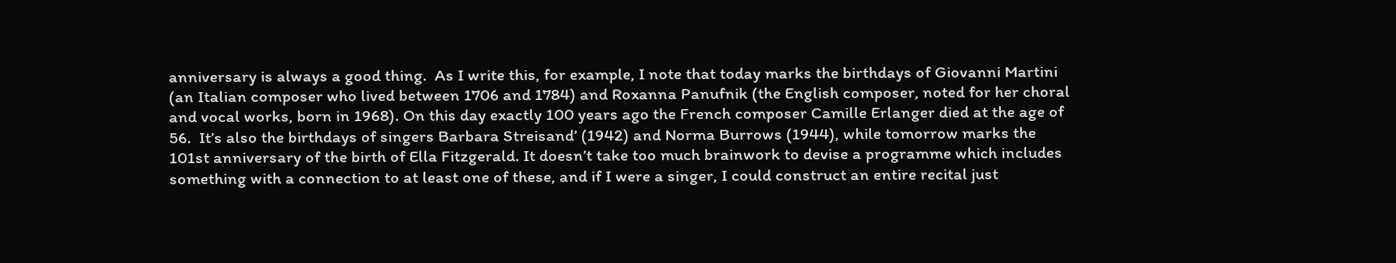anniversary is always a good thing.  As I write this, for example, I note that today marks the birthdays of Giovanni Martini (an Italian composer who lived between 1706 and 1784) and Roxanna Panufnik (the English composer, noted for her choral and vocal works, born in 1968). On this day exactly 100 years ago the French composer Camille Erlanger died at the age of 56.  It’s also the birthdays of singers Barbara Streisand’ (1942) and Norma Burrows (1944), while tomorrow marks the 101st anniversary of the birth of Ella Fitzgerald. It doesn’t take too much brainwork to devise a programme which includes something with a connection to at least one of these, and if I were a singer, I could construct an entire recital just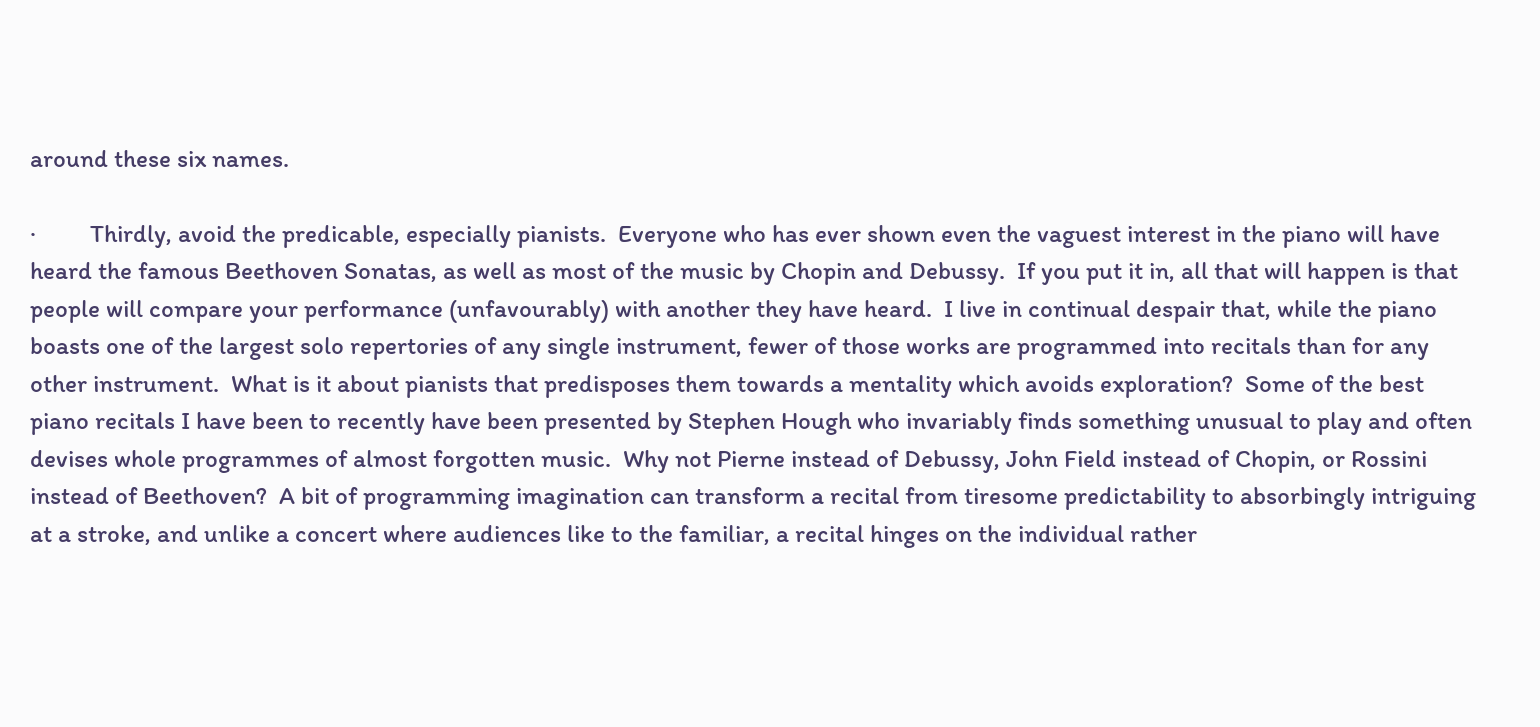around these six names.

·         Thirdly, avoid the predicable, especially pianists.  Everyone who has ever shown even the vaguest interest in the piano will have heard the famous Beethoven Sonatas, as well as most of the music by Chopin and Debussy.  If you put it in, all that will happen is that people will compare your performance (unfavourably) with another they have heard.  I live in continual despair that, while the piano boasts one of the largest solo repertories of any single instrument, fewer of those works are programmed into recitals than for any other instrument.  What is it about pianists that predisposes them towards a mentality which avoids exploration?  Some of the best piano recitals I have been to recently have been presented by Stephen Hough who invariably finds something unusual to play and often devises whole programmes of almost forgotten music.  Why not Pierne instead of Debussy, John Field instead of Chopin, or Rossini instead of Beethoven?  A bit of programming imagination can transform a recital from tiresome predictability to absorbingly intriguing at a stroke, and unlike a concert where audiences like to the familiar, a recital hinges on the individual rather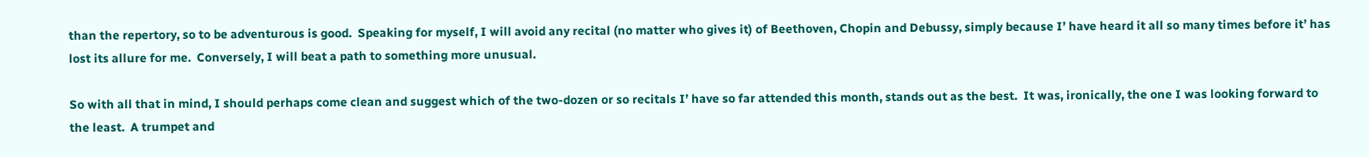than the repertory, so to be adventurous is good.  Speaking for myself, I will avoid any recital (no matter who gives it) of Beethoven, Chopin and Debussy, simply because I’ have heard it all so many times before it’ has lost its allure for me.  Conversely, I will beat a path to something more unusual.

So with all that in mind, I should perhaps come clean and suggest which of the two-dozen or so recitals I’ have so far attended this month, stands out as the best.  It was, ironically, the one I was looking forward to the least.  A trumpet and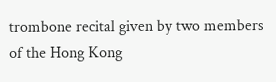trombone recital given by two members of the Hong Kong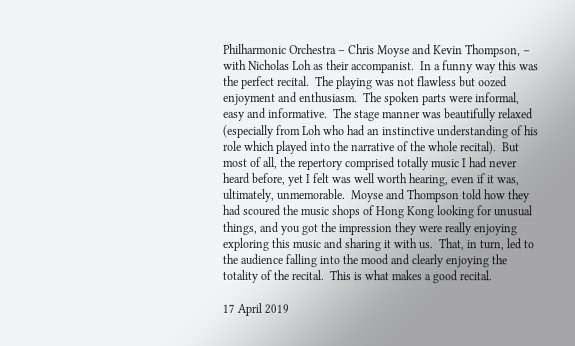Philharmonic Orchestra – Chris Moyse and Kevin Thompson, – with Nicholas Loh as their accompanist.  In a funny way this was the perfect recital.  The playing was not flawless but oozed enjoyment and enthusiasm.  The spoken parts were informal, easy and informative.  The stage manner was beautifully relaxed (especially from Loh who had an instinctive understanding of his role which played into the narrative of the whole recital).  But most of all, the repertory comprised totally music I had never heard before, yet I felt was well worth hearing, even if it was, ultimately, unmemorable.  Moyse and Thompson told how they had scoured the music shops of Hong Kong looking for unusual things, and you got the impression they were really enjoying exploring this music and sharing it with us.  That, in turn, led to the audience falling into the mood and clearly enjoying the totality of the recital.  This is what makes a good recital.

17 April 2019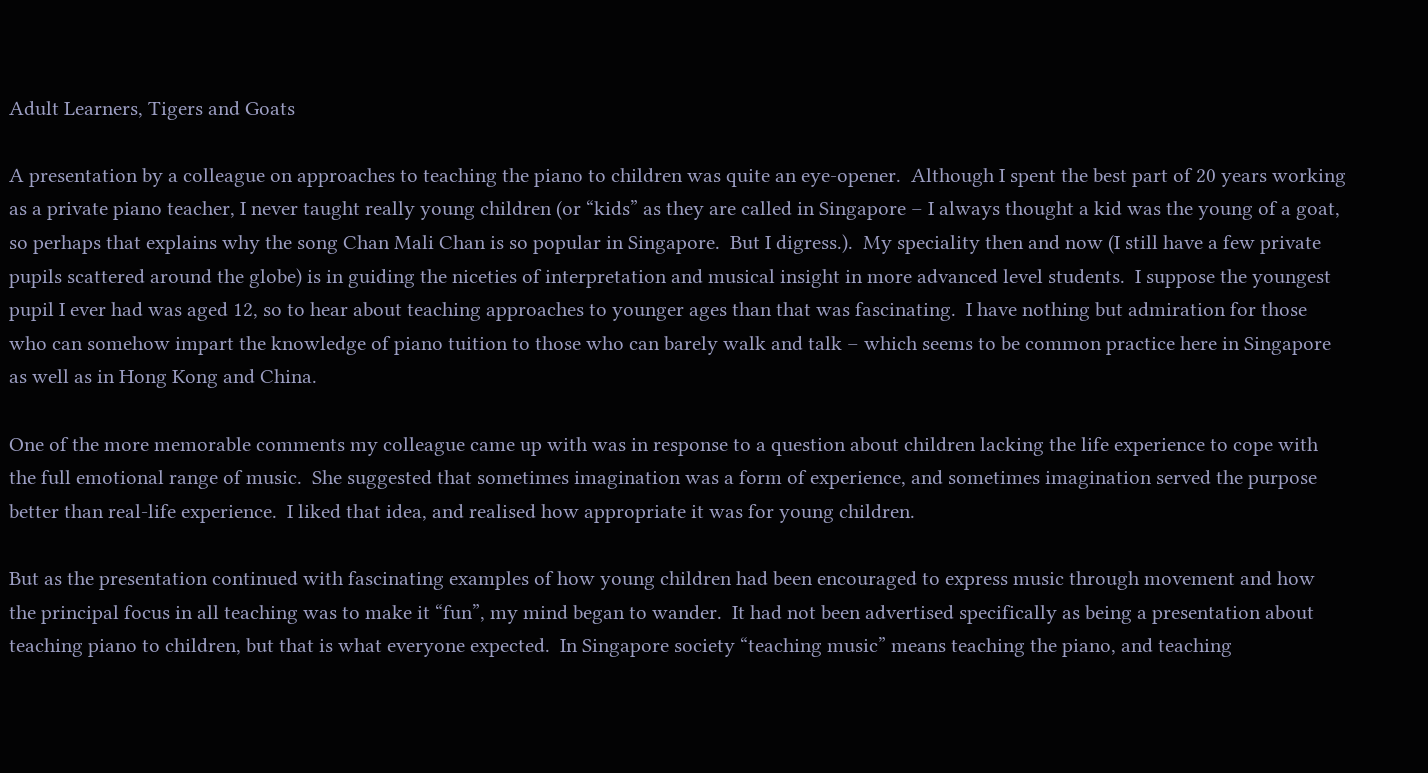Adult Learners, Tigers and Goats

A presentation by a colleague on approaches to teaching the piano to children was quite an eye-opener.  Although I spent the best part of 20 years working as a private piano teacher, I never taught really young children (or “kids” as they are called in Singapore – I always thought a kid was the young of a goat, so perhaps that explains why the song Chan Mali Chan is so popular in Singapore.  But I digress.).  My speciality then and now (I still have a few private pupils scattered around the globe) is in guiding the niceties of interpretation and musical insight in more advanced level students.  I suppose the youngest pupil I ever had was aged 12, so to hear about teaching approaches to younger ages than that was fascinating.  I have nothing but admiration for those who can somehow impart the knowledge of piano tuition to those who can barely walk and talk – which seems to be common practice here in Singapore as well as in Hong Kong and China.

One of the more memorable comments my colleague came up with was in response to a question about children lacking the life experience to cope with the full emotional range of music.  She suggested that sometimes imagination was a form of experience, and sometimes imagination served the purpose better than real-life experience.  I liked that idea, and realised how appropriate it was for young children.

But as the presentation continued with fascinating examples of how young children had been encouraged to express music through movement and how the principal focus in all teaching was to make it “fun”, my mind began to wander.  It had not been advertised specifically as being a presentation about teaching piano to children, but that is what everyone expected.  In Singapore society “teaching music” means teaching the piano, and teaching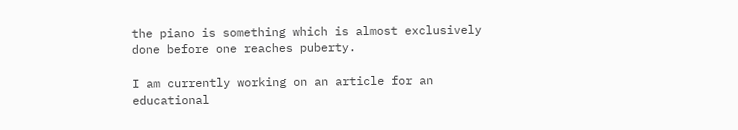the piano is something which is almost exclusively done before one reaches puberty.

I am currently working on an article for an educational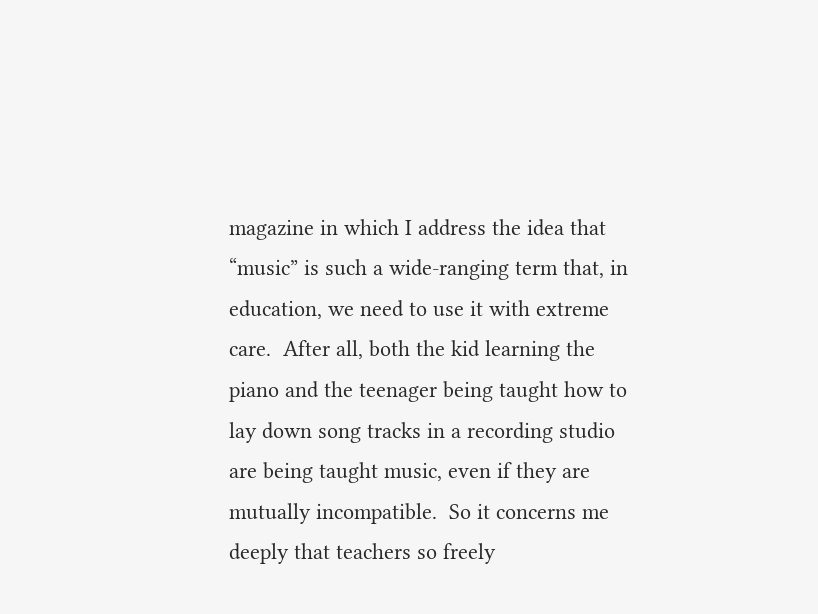magazine in which I address the idea that “music” is such a wide-ranging term that, in education, we need to use it with extreme care.  After all, both the kid learning the piano and the teenager being taught how to lay down song tracks in a recording studio are being taught music, even if they are mutually incompatible.  So it concerns me deeply that teachers so freely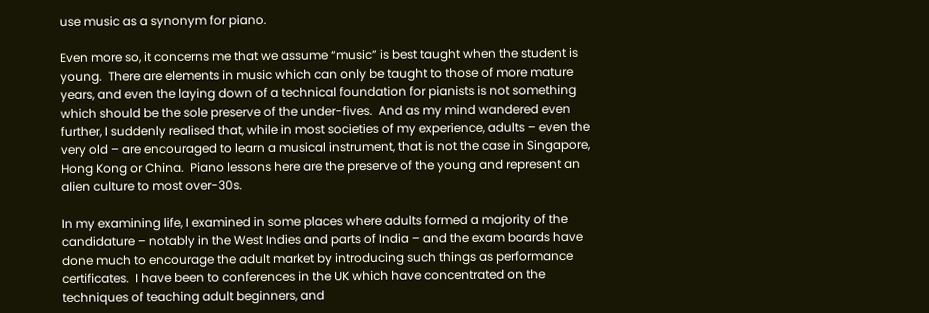use music as a synonym for piano.

Even more so, it concerns me that we assume “music” is best taught when the student is young.  There are elements in music which can only be taught to those of more mature years, and even the laying down of a technical foundation for pianists is not something which should be the sole preserve of the under-fives.  And as my mind wandered even further, I suddenly realised that, while in most societies of my experience, adults – even the very old – are encouraged to learn a musical instrument, that is not the case in Singapore, Hong Kong or China.  Piano lessons here are the preserve of the young and represent an alien culture to most over-30s.

In my examining life, I examined in some places where adults formed a majority of the candidature – notably in the West Indies and parts of India – and the exam boards have done much to encourage the adult market by introducing such things as performance certificates.  I have been to conferences in the UK which have concentrated on the techniques of teaching adult beginners, and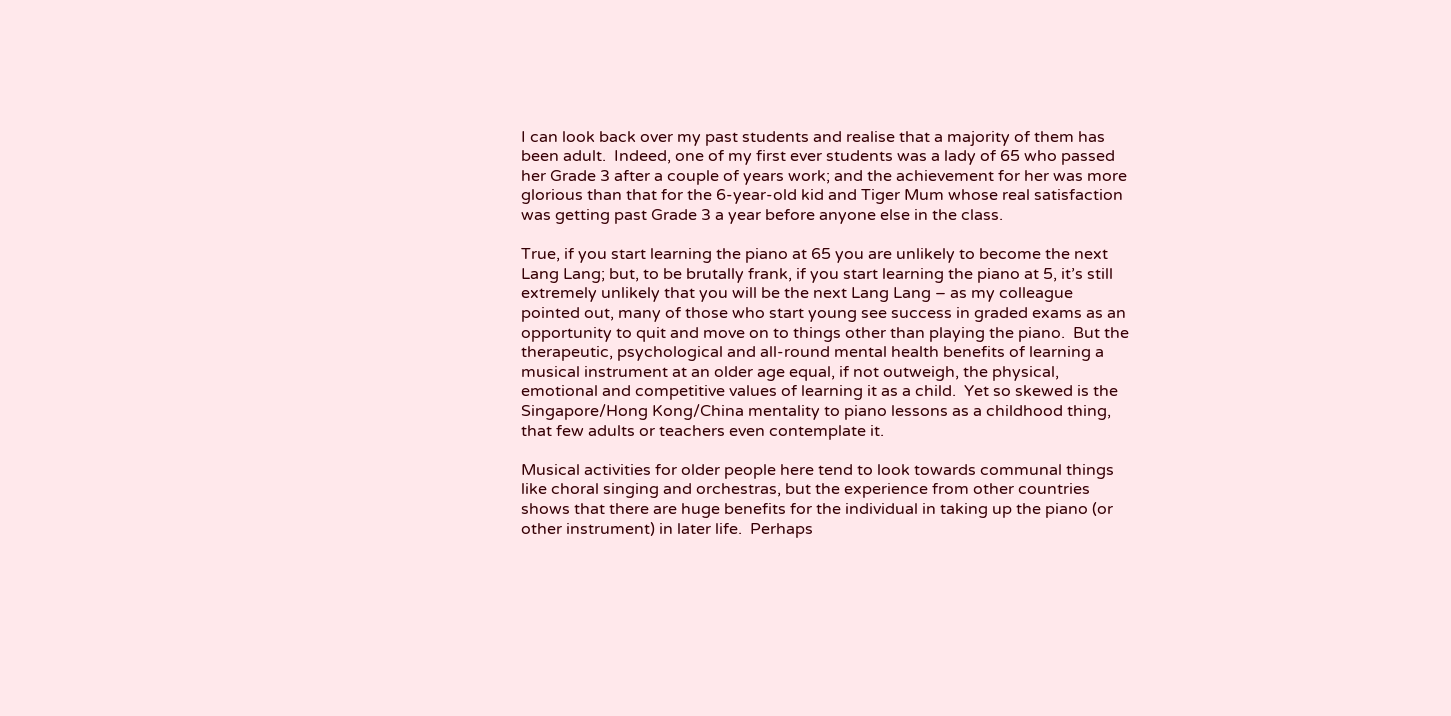I can look back over my past students and realise that a majority of them has been adult.  Indeed, one of my first ever students was a lady of 65 who passed her Grade 3 after a couple of years work; and the achievement for her was more glorious than that for the 6-year-old kid and Tiger Mum whose real satisfaction was getting past Grade 3 a year before anyone else in the class.

True, if you start learning the piano at 65 you are unlikely to become the next Lang Lang; but, to be brutally frank, if you start learning the piano at 5, it’s still extremely unlikely that you will be the next Lang Lang – as my colleague pointed out, many of those who start young see success in graded exams as an opportunity to quit and move on to things other than playing the piano.  But the therapeutic, psychological and all-round mental health benefits of learning a musical instrument at an older age equal, if not outweigh, the physical, emotional and competitive values of learning it as a child.  Yet so skewed is the Singapore/Hong Kong/China mentality to piano lessons as a childhood thing, that few adults or teachers even contemplate it.

Musical activities for older people here tend to look towards communal things like choral singing and orchestras, but the experience from other countries shows that there are huge benefits for the individual in taking up the piano (or other instrument) in later life.  Perhaps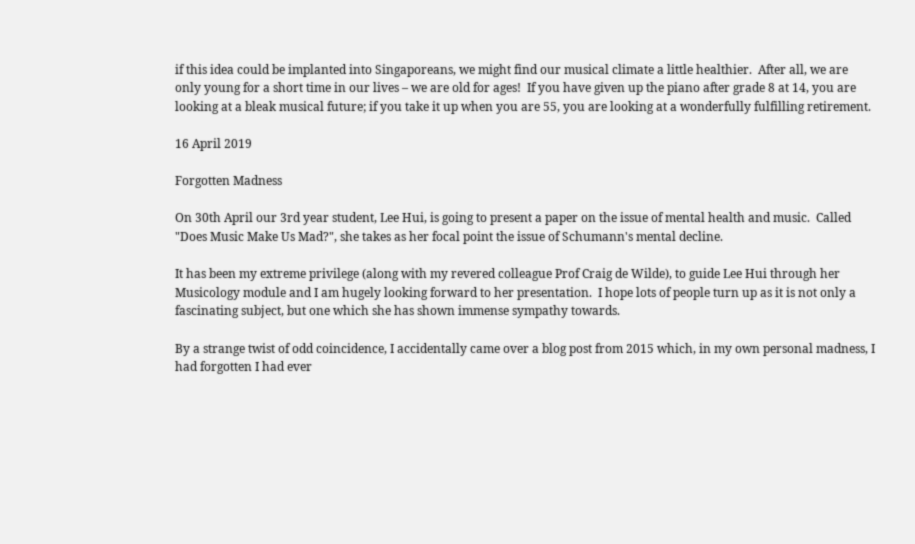if this idea could be implanted into Singaporeans, we might find our musical climate a little healthier.  After all, we are only young for a short time in our lives – we are old for ages!  If you have given up the piano after grade 8 at 14, you are looking at a bleak musical future; if you take it up when you are 55, you are looking at a wonderfully fulfilling retirement.

16 April 2019

Forgotten Madness

On 30th April our 3rd year student, Lee Hui, is going to present a paper on the issue of mental health and music.  Called "Does Music Make Us Mad?", she takes as her focal point the issue of Schumann's mental decline.

It has been my extreme privilege (along with my revered colleague Prof Craig de Wilde), to guide Lee Hui through her Musicology module and I am hugely looking forward to her presentation.  I hope lots of people turn up as it is not only a fascinating subject, but one which she has shown immense sympathy towards.

By a strange twist of odd coincidence, I accidentally came over a blog post from 2015 which, in my own personal madness, I had forgotten I had ever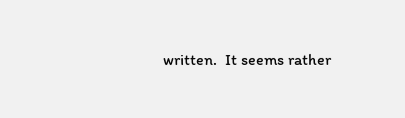written.  It seems rather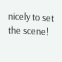nicely to set the scene!